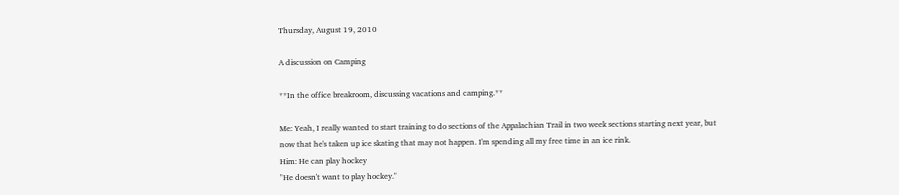Thursday, August 19, 2010

A discussion on Camping

**In the office breakroom, discussing vacations and camping.**

Me: Yeah, I really wanted to start training to do sections of the Appalachian Trail in two week sections starting next year, but now that he's taken up ice skating that may not happen. I'm spending all my free time in an ice rink.
Him: He can play hockey
"He doesn't want to play hockey."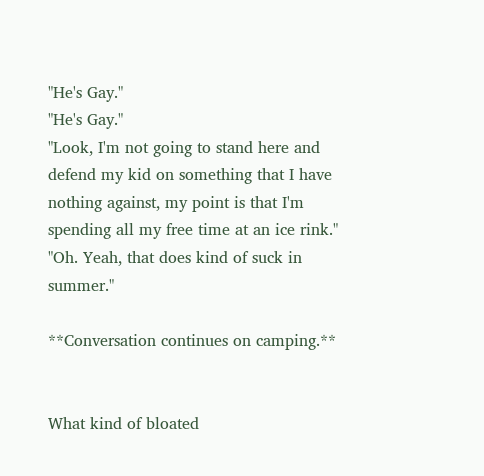"He's Gay."
"He's Gay."
"Look, I'm not going to stand here and defend my kid on something that I have nothing against, my point is that I'm spending all my free time at an ice rink."
"Oh. Yeah, that does kind of suck in summer."

**Conversation continues on camping.**


What kind of bloated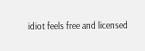idiot feels free and licensed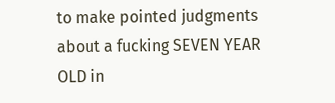to make pointed judgments about a fucking SEVEN YEAR OLD in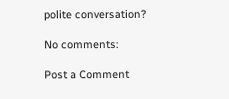polite conversation?

No comments:

Post a Comment